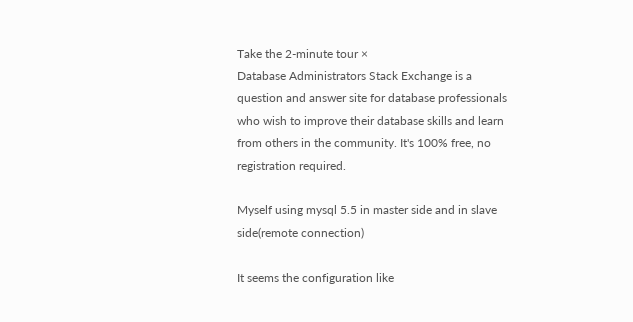Take the 2-minute tour ×
Database Administrators Stack Exchange is a question and answer site for database professionals who wish to improve their database skills and learn from others in the community. It's 100% free, no registration required.

Myself using mysql 5.5 in master side and in slave side(remote connection)

It seems the configuration like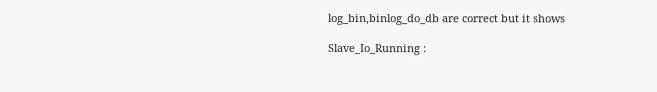log_bin,binlog_do_db are correct but it shows

Slave_Io_Running :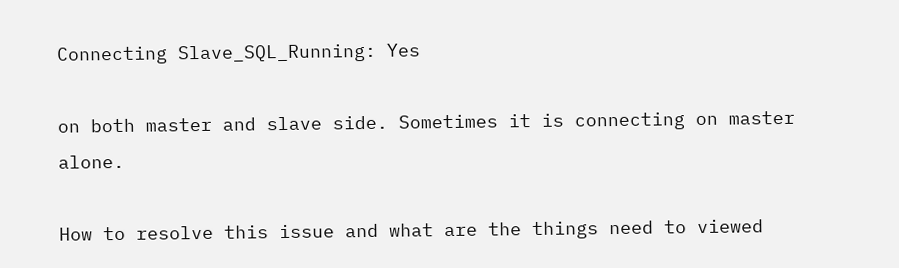Connecting Slave_SQL_Running: Yes

on both master and slave side. Sometimes it is connecting on master alone.

How to resolve this issue and what are the things need to viewed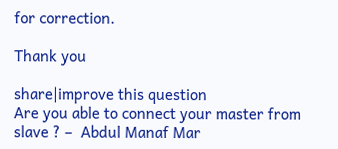for correction.

Thank you

share|improve this question
Are you able to connect your master from slave ? –  Abdul Manaf Mar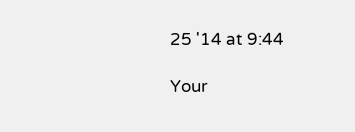25 '14 at 9:44

Your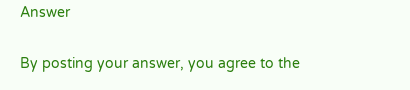Answer


By posting your answer, you agree to the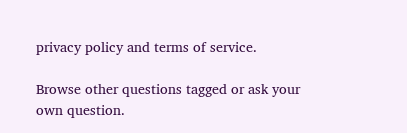privacy policy and terms of service.

Browse other questions tagged or ask your own question.